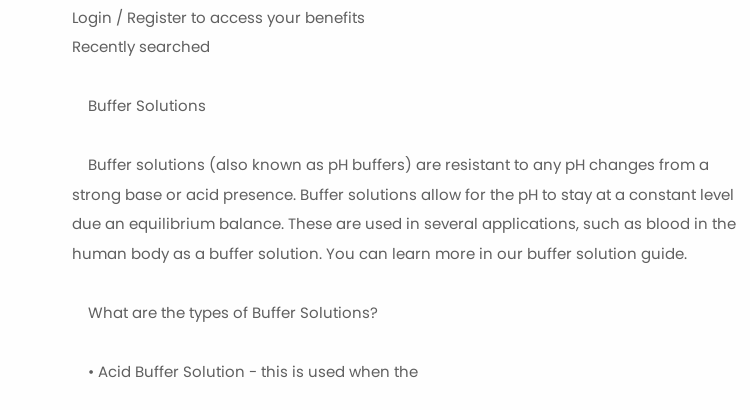Login / Register to access your benefits
Recently searched

    Buffer Solutions

    Buffer solutions (also known as pH buffers) are resistant to any pH changes from a strong base or acid presence. Buffer solutions allow for the pH to stay at a constant level due an equilibrium balance. These are used in several applications, such as blood in the human body as a buffer solution. You can learn more in our buffer solution guide.

    What are the types of Buffer Solutions?

    • Acid Buffer Solution - this is used when the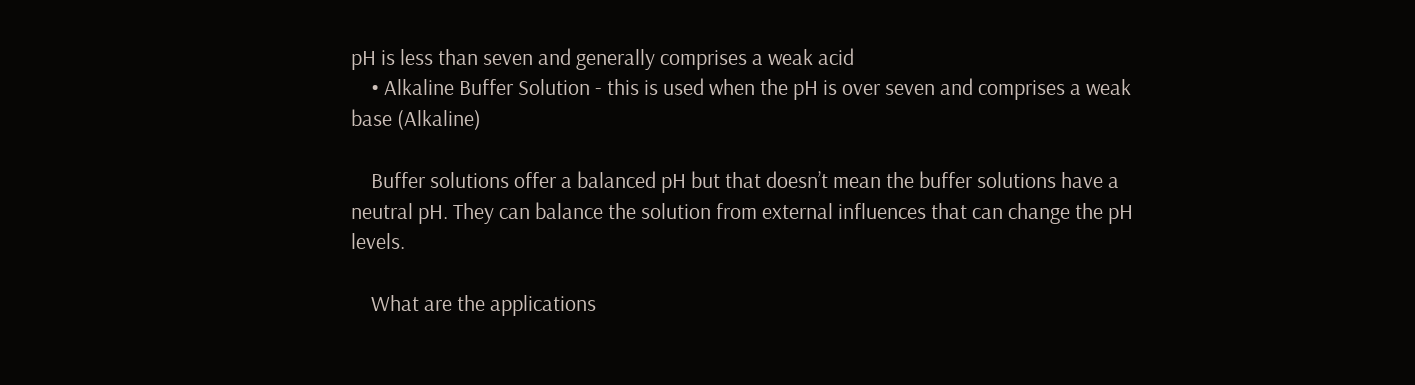pH is less than seven and generally comprises a weak acid
    • Alkaline Buffer Solution - this is used when the pH is over seven and comprises a weak base (Alkaline)

    Buffer solutions offer a balanced pH but that doesn’t mean the buffer solutions have a neutral pH. They can balance the solution from external influences that can change the pH levels.

    What are the applications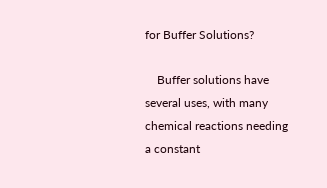for Buffer Solutions?

    Buffer solutions have several uses, with many chemical reactions needing a constant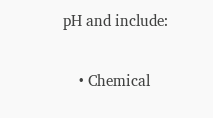pH and include:

    • Chemical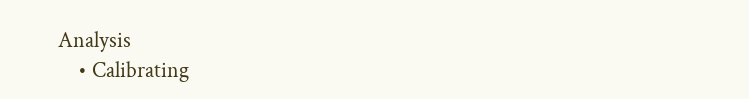Analysis
    • Calibrating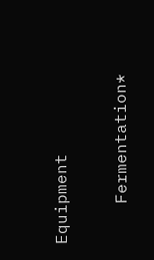Equipment

    Fermentation*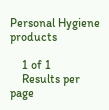Personal Hygiene products

    1 of 1
    Results per page